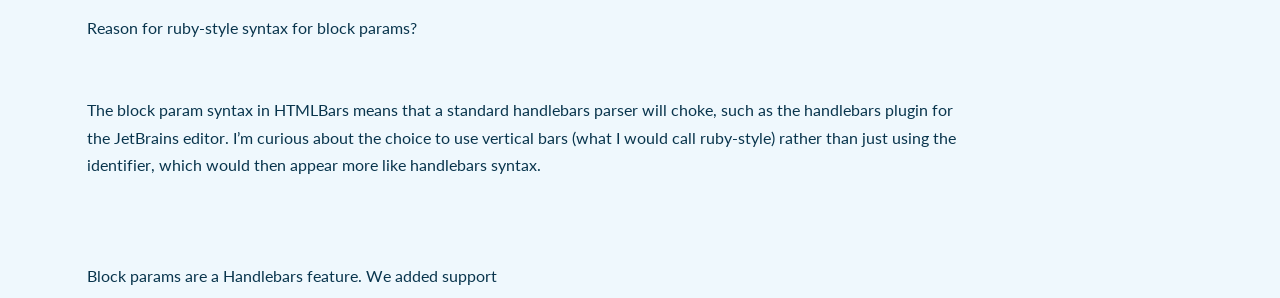Reason for ruby-style syntax for block params?


The block param syntax in HTMLBars means that a standard handlebars parser will choke, such as the handlebars plugin for the JetBrains editor. I’m curious about the choice to use vertical bars (what I would call ruby-style) rather than just using the identifier, which would then appear more like handlebars syntax.



Block params are a Handlebars feature. We added support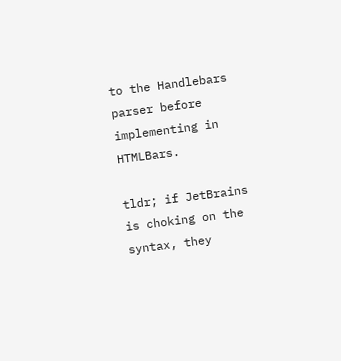to the Handlebars parser before implementing in HTMLBars.

tldr; if JetBrains is choking on the syntax, they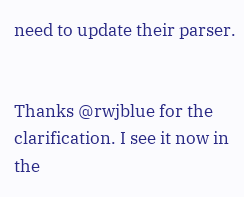need to update their parser.


Thanks @rwjblue for the clarification. I see it now in the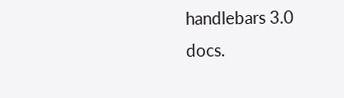handlebars 3.0 docs.